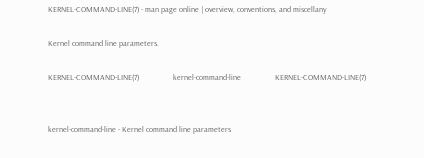KERNEL-COMMAND-LINE(7) - man page online | overview, conventions, and miscellany

Kernel command line parameters.

KERNEL-COMMAND-LINE(7)                 kernel-command-line                 KERNEL-COMMAND-LINE(7)


kernel-command-line - Kernel command line parameters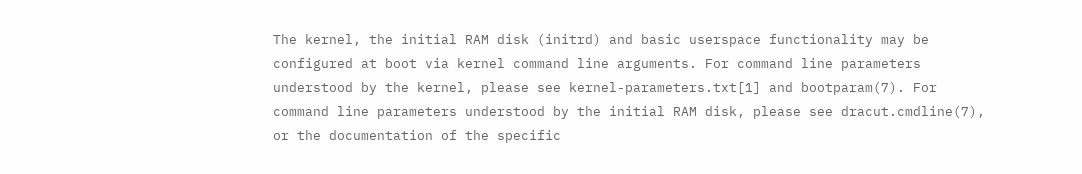The kernel, the initial RAM disk (initrd) and basic userspace functionality may be configured at boot via kernel command line arguments. For command line parameters understood by the kernel, please see kernel-parameters.txt[1] and bootparam(7). For command line parameters understood by the initial RAM disk, please see dracut.cmdline(7), or the documentation of the specific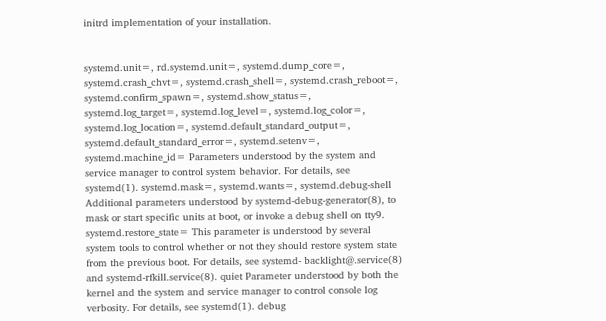initrd implementation of your installation.


systemd.unit=, rd.systemd.unit=, systemd.dump_core=, systemd.crash_chvt=, systemd.crash_shell=, systemd.crash_reboot=, systemd.confirm_spawn=, systemd.show_status=, systemd.log_target=, systemd.log_level=, systemd.log_color=, systemd.log_location=, systemd.default_standard_output=, systemd.default_standard_error=, systemd.setenv=, systemd.machine_id= Parameters understood by the system and service manager to control system behavior. For details, see systemd(1). systemd.mask=, systemd.wants=, systemd.debug-shell Additional parameters understood by systemd-debug-generator(8), to mask or start specific units at boot, or invoke a debug shell on tty9. systemd.restore_state= This parameter is understood by several system tools to control whether or not they should restore system state from the previous boot. For details, see systemd- backlight@.service(8) and systemd-rfkill.service(8). quiet Parameter understood by both the kernel and the system and service manager to control console log verbosity. For details, see systemd(1). debug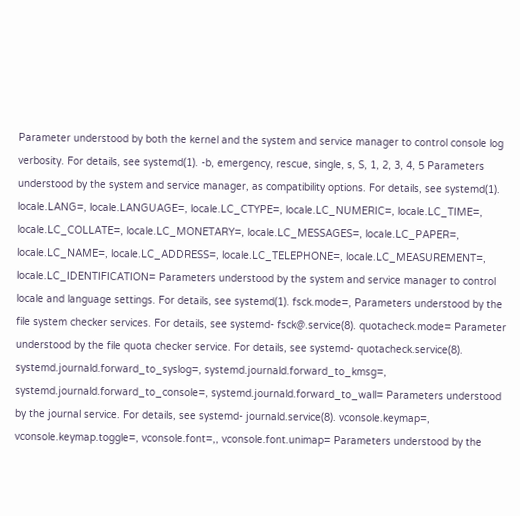Parameter understood by both the kernel and the system and service manager to control console log verbosity. For details, see systemd(1). -b, emergency, rescue, single, s, S, 1, 2, 3, 4, 5 Parameters understood by the system and service manager, as compatibility options. For details, see systemd(1). locale.LANG=, locale.LANGUAGE=, locale.LC_CTYPE=, locale.LC_NUMERIC=, locale.LC_TIME=, locale.LC_COLLATE=, locale.LC_MONETARY=, locale.LC_MESSAGES=, locale.LC_PAPER=, locale.LC_NAME=, locale.LC_ADDRESS=, locale.LC_TELEPHONE=, locale.LC_MEASUREMENT=, locale.LC_IDENTIFICATION= Parameters understood by the system and service manager to control locale and language settings. For details, see systemd(1). fsck.mode=, Parameters understood by the file system checker services. For details, see systemd- fsck@.service(8). quotacheck.mode= Parameter understood by the file quota checker service. For details, see systemd- quotacheck.service(8). systemd.journald.forward_to_syslog=, systemd.journald.forward_to_kmsg=, systemd.journald.forward_to_console=, systemd.journald.forward_to_wall= Parameters understood by the journal service. For details, see systemd- journald.service(8). vconsole.keymap=, vconsole.keymap.toggle=, vconsole.font=,, vconsole.font.unimap= Parameters understood by the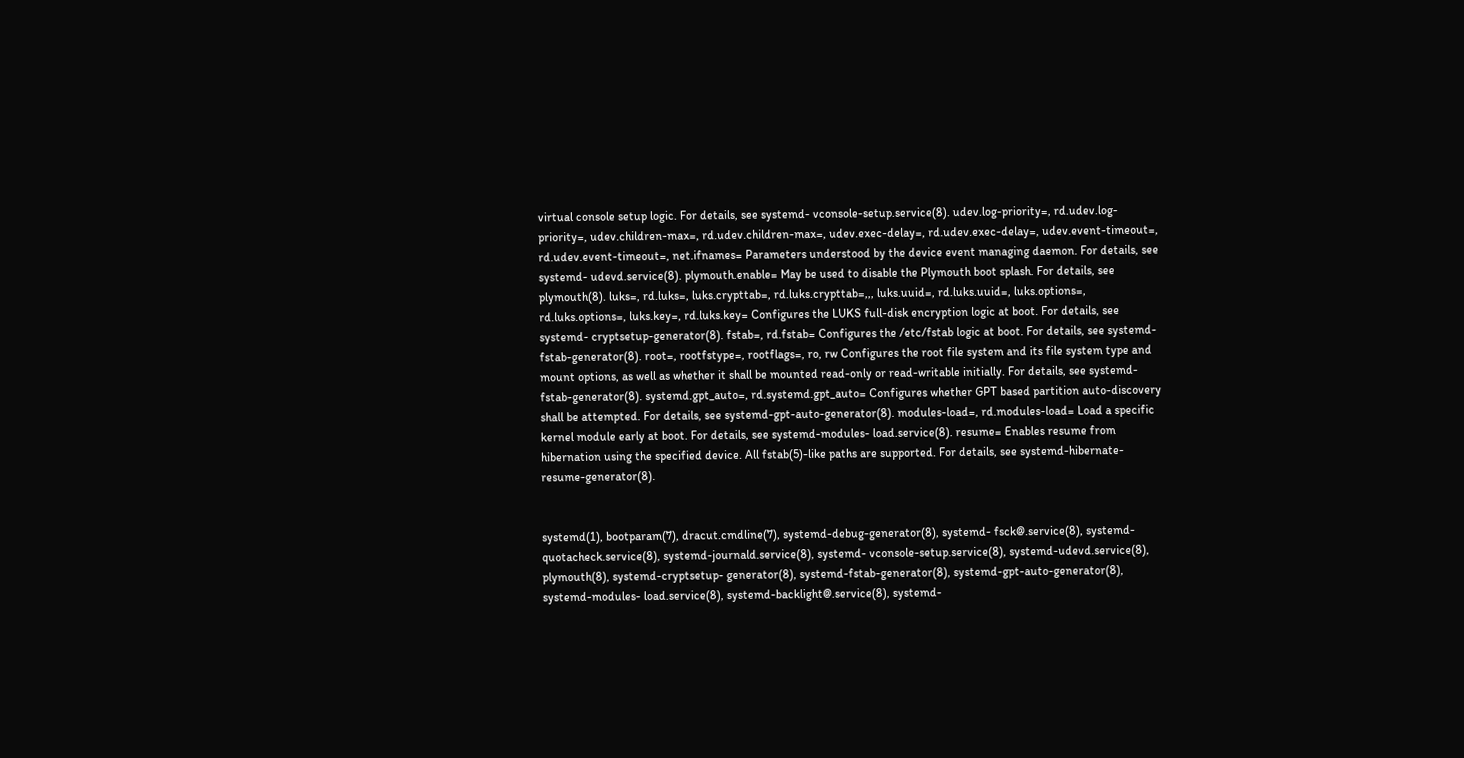virtual console setup logic. For details, see systemd- vconsole-setup.service(8). udev.log-priority=, rd.udev.log-priority=, udev.children-max=, rd.udev.children-max=, udev.exec-delay=, rd.udev.exec-delay=, udev.event-timeout=, rd.udev.event-timeout=, net.ifnames= Parameters understood by the device event managing daemon. For details, see systemd- udevd.service(8). plymouth.enable= May be used to disable the Plymouth boot splash. For details, see plymouth(8). luks=, rd.luks=, luks.crypttab=, rd.luks.crypttab=,,, luks.uuid=, rd.luks.uuid=, luks.options=, rd.luks.options=, luks.key=, rd.luks.key= Configures the LUKS full-disk encryption logic at boot. For details, see systemd- cryptsetup-generator(8). fstab=, rd.fstab= Configures the /etc/fstab logic at boot. For details, see systemd-fstab-generator(8). root=, rootfstype=, rootflags=, ro, rw Configures the root file system and its file system type and mount options, as well as whether it shall be mounted read-only or read-writable initially. For details, see systemd-fstab-generator(8). systemd.gpt_auto=, rd.systemd.gpt_auto= Configures whether GPT based partition auto-discovery shall be attempted. For details, see systemd-gpt-auto-generator(8). modules-load=, rd.modules-load= Load a specific kernel module early at boot. For details, see systemd-modules- load.service(8). resume= Enables resume from hibernation using the specified device. All fstab(5)-like paths are supported. For details, see systemd-hibernate-resume-generator(8).


systemd(1), bootparam(7), dracut.cmdline(7), systemd-debug-generator(8), systemd- fsck@.service(8), systemd-quotacheck.service(8), systemd-journald.service(8), systemd- vconsole-setup.service(8), systemd-udevd.service(8), plymouth(8), systemd-cryptsetup- generator(8), systemd-fstab-generator(8), systemd-gpt-auto-generator(8), systemd-modules- load.service(8), systemd-backlight@.service(8), systemd-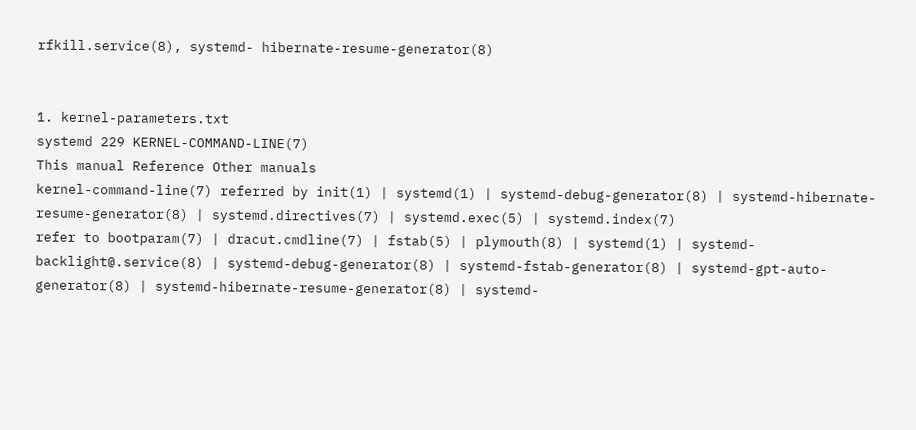rfkill.service(8), systemd- hibernate-resume-generator(8)


1. kernel-parameters.txt
systemd 229 KERNEL-COMMAND-LINE(7)
This manual Reference Other manuals
kernel-command-line(7) referred by init(1) | systemd(1) | systemd-debug-generator(8) | systemd-hibernate-resume-generator(8) | systemd.directives(7) | systemd.exec(5) | systemd.index(7)
refer to bootparam(7) | dracut.cmdline(7) | fstab(5) | plymouth(8) | systemd(1) | systemd-backlight@.service(8) | systemd-debug-generator(8) | systemd-fstab-generator(8) | systemd-gpt-auto-generator(8) | systemd-hibernate-resume-generator(8) | systemd-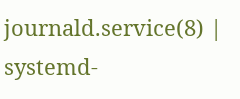journald.service(8) | systemd-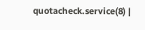quotacheck.service(8) |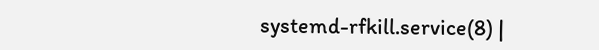systemd-rfkill.service(8) |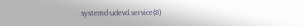systemd-udevd.service(8)